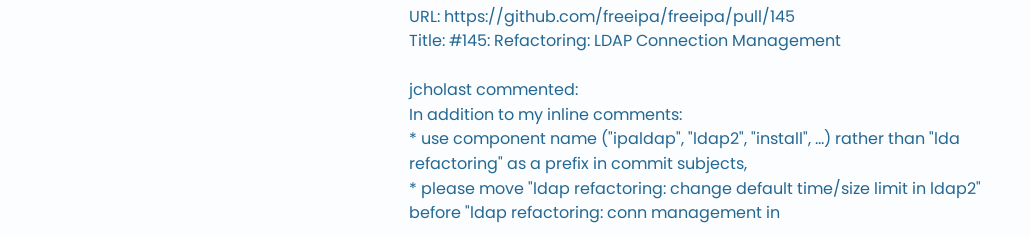URL: https://github.com/freeipa/freeipa/pull/145
Title: #145: Refactoring: LDAP Connection Management

jcholast commented:
In addition to my inline comments:
* use component name ("ipaldap", "ldap2", "install", ...) rather than "lda
refactoring" as a prefix in commit subjects,
* please move "ldap refactoring: change default time/size limit in ldap2"
before "ldap refactoring: conn management in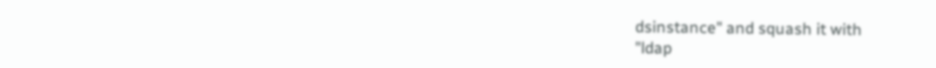dsinstance" and squash it with
"ldap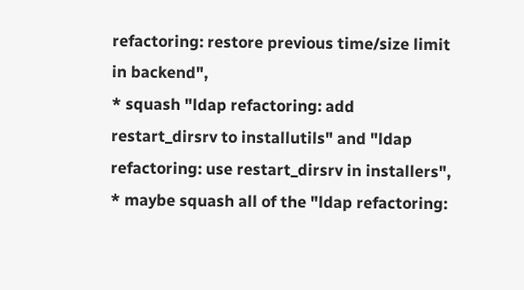refactoring: restore previous time/size limit in backend",
* squash "ldap refactoring: add restart_dirsrv to installutils" and "ldap
refactoring: use restart_dirsrv in installers",
* maybe squash all of the "ldap refactoring: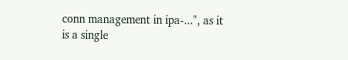conn management in ipa-...", as it
is a single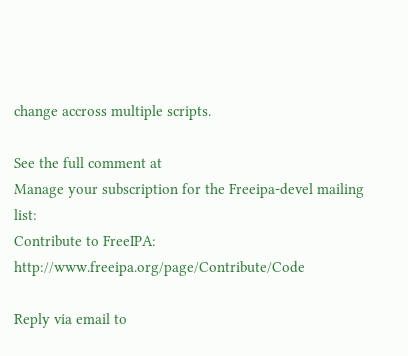change accross multiple scripts.

See the full comment at
Manage your subscription for the Freeipa-devel mailing list:
Contribute to FreeIPA: http://www.freeipa.org/page/Contribute/Code

Reply via email to